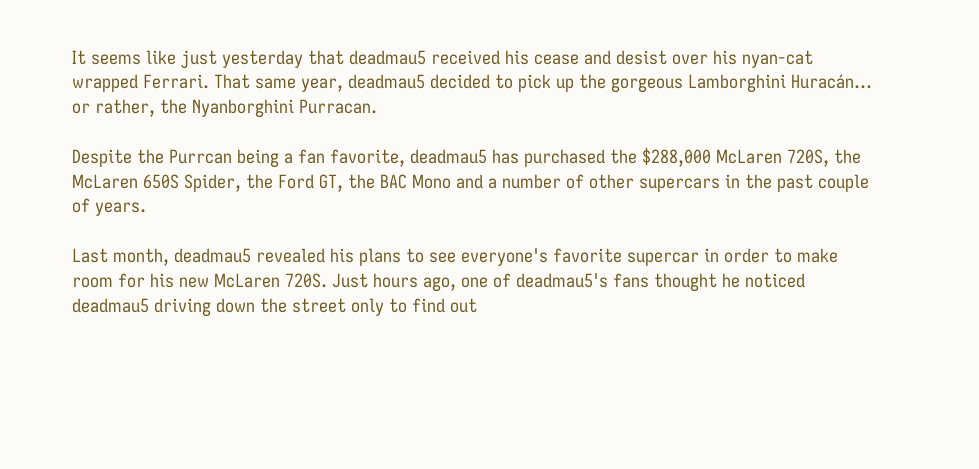It seems like just yesterday that deadmau5 received his cease and desist over his nyan-cat wrapped Ferrari. That same year, deadmau5 decided to pick up the gorgeous Lamborghini Huracán… or rather, the Nyanborghini Purracan.

Despite the Purrcan being a fan favorite, deadmau5 has purchased the $288,000 McLaren 720S, the McLaren 650S Spider, the Ford GT, the BAC Mono and a number of other supercars in the past couple of years.

Last month, deadmau5 revealed his plans to see everyone's favorite supercar in order to make room for his new McLaren 720S. Just hours ago, one of deadmau5's fans thought he noticed deadmau5 driving down the street only to find out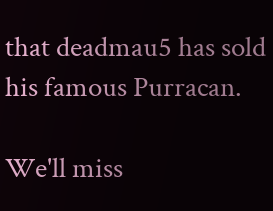that deadmau5 has sold his famous Purracan.

We'll miss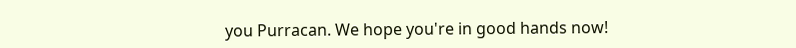you Purracan. We hope you're in good hands now!